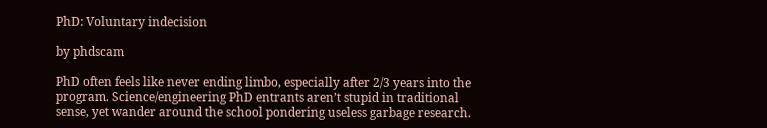PhD: Voluntary indecision

by phdscam

PhD often feels like never ending limbo, especially after 2/3 years into the program. Science/engineering PhD entrants aren’t stupid in traditional sense, yet wander around the school pondering useless garbage research.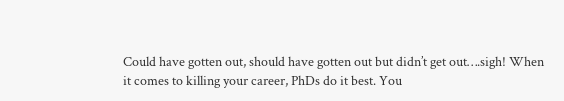Could have gotten out, should have gotten out but didn’t get out….sigh! When it comes to killing your career, PhDs do it best. You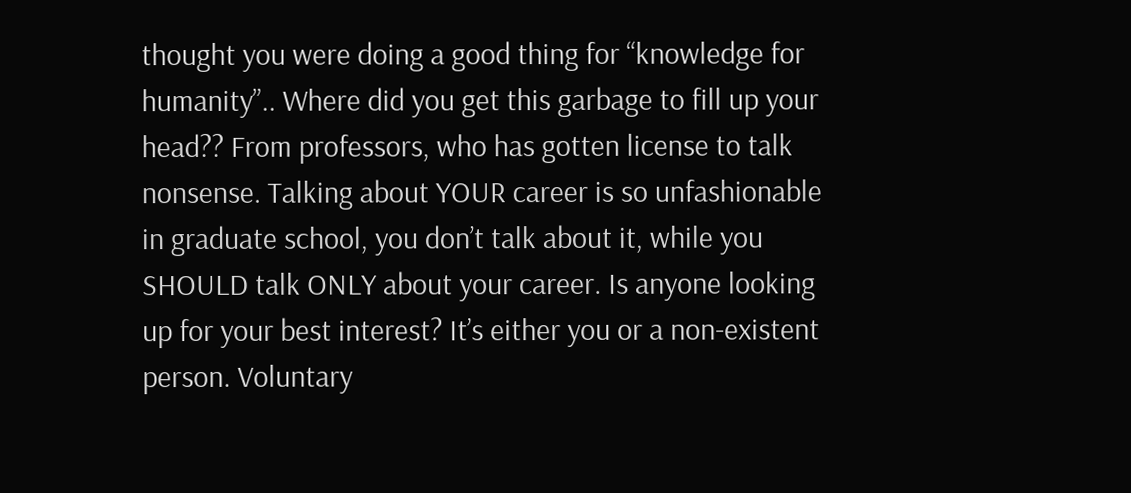thought you were doing a good thing for “knowledge for humanity”.. Where did you get this garbage to fill up your head?? From professors, who has gotten license to talk nonsense. Talking about YOUR career is so unfashionable in graduate school, you don’t talk about it, while you SHOULD talk ONLY about your career. Is anyone looking up for your best interest? It’s either you or a non-existent person. Voluntary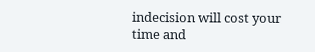indecision will cost your time and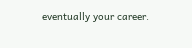eventually your career.